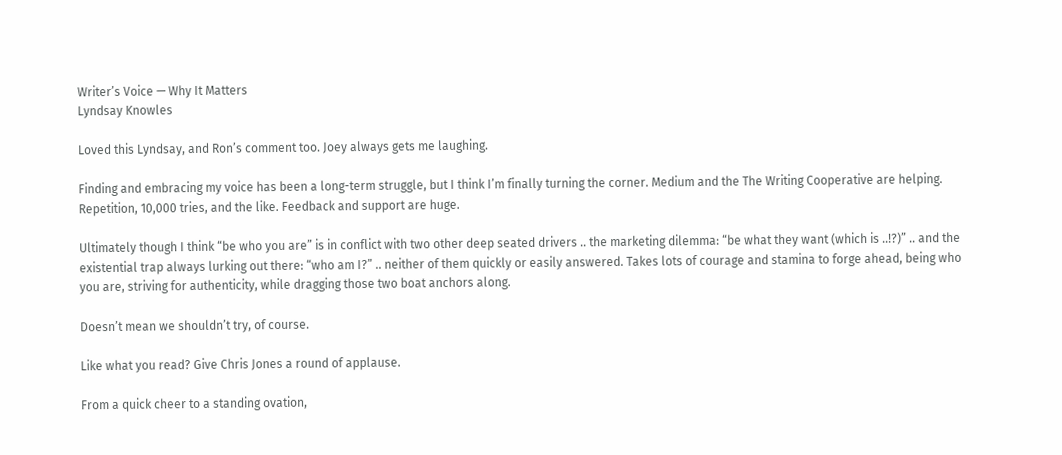Writer’s Voice — Why It Matters
Lyndsay Knowles

Loved this Lyndsay, and Ron’s comment too. Joey always gets me laughing.

Finding and embracing my voice has been a long-term struggle, but I think I’m finally turning the corner. Medium and the The Writing Cooperative are helping. Repetition, 10,000 tries, and the like. Feedback and support are huge.

Ultimately though I think “be who you are” is in conflict with two other deep seated drivers .. the marketing dilemma: “be what they want (which is ..!?)” .. and the existential trap always lurking out there: “who am I?” .. neither of them quickly or easily answered. Takes lots of courage and stamina to forge ahead, being who you are, striving for authenticity, while dragging those two boat anchors along.

Doesn’t mean we shouldn’t try, of course.

Like what you read? Give Chris Jones a round of applause.

From a quick cheer to a standing ovation,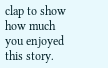clap to show how much you enjoyed this story.